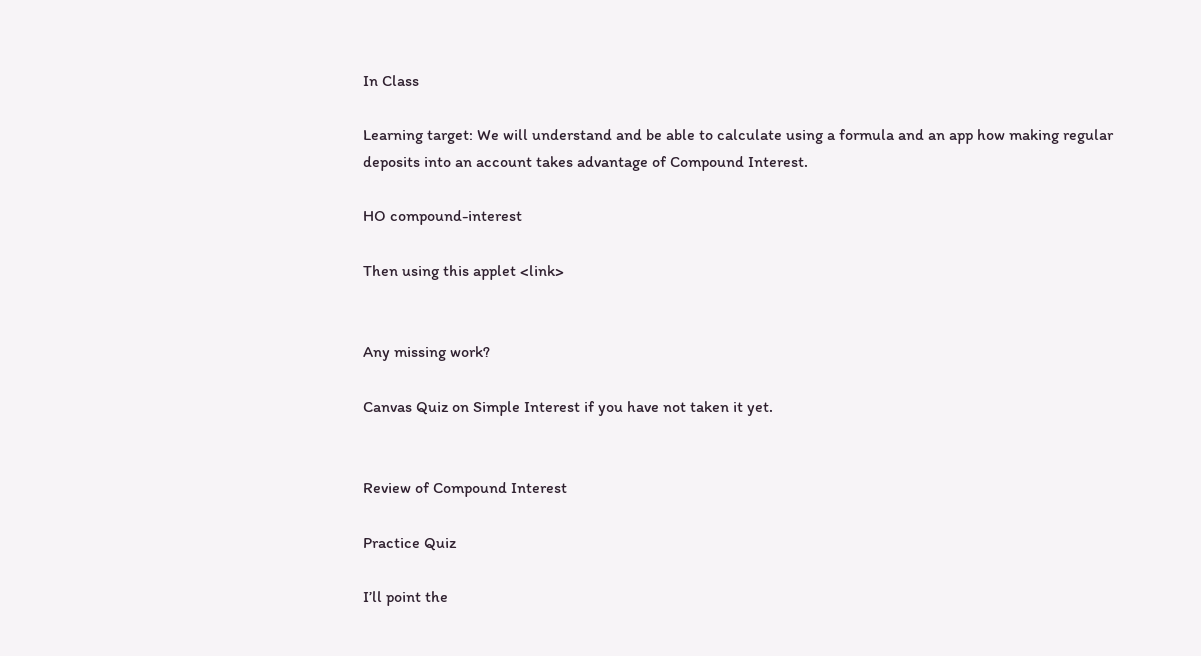In Class

Learning target: We will understand and be able to calculate using a formula and an app how making regular deposits into an account takes advantage of Compound Interest.

HO compound-interest

Then using this applet <link>


Any missing work?

Canvas Quiz on Simple Interest if you have not taken it yet.


Review of Compound Interest

Practice Quiz

I’ll point the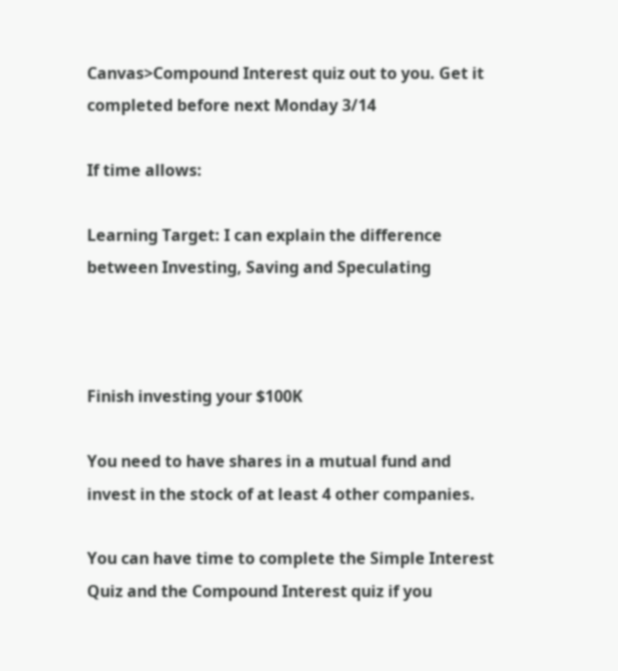Canvas>Compound Interest quiz out to you. Get it completed before next Monday 3/14

If time allows:

Learning Target: I can explain the difference between Investing, Saving and Speculating



Finish investing your $100K

You need to have shares in a mutual fund and invest in the stock of at least 4 other companies.

You can have time to complete the Simple Interest Quiz and the Compound Interest quiz if you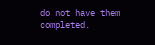do not have them completed.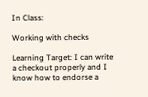In Class:

Working with checks

Learning Target: I can write a checkout properly and I know how to endorse a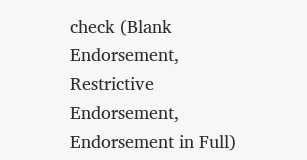check (Blank Endorsement, Restrictive Endorsement, Endorsement in Full)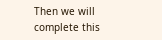Then we will complete this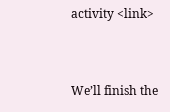activity <link>


We’ll finish the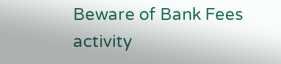Beware of Bank Fees activity